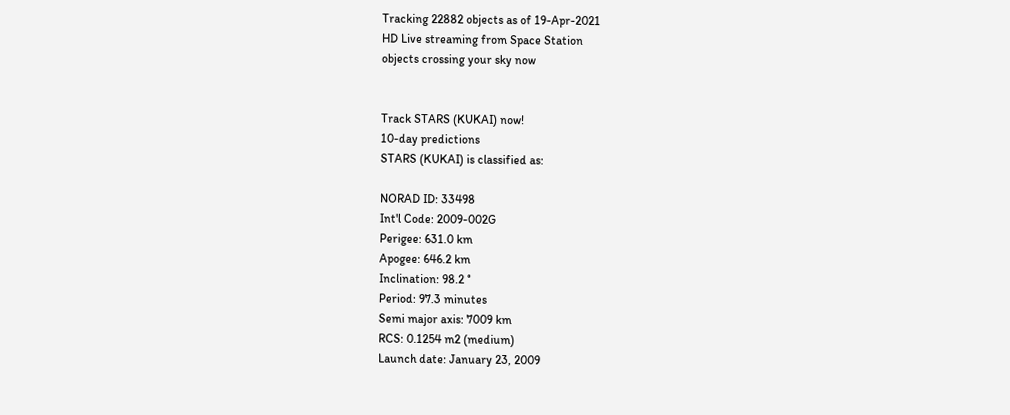Tracking 22882 objects as of 19-Apr-2021
HD Live streaming from Space Station
objects crossing your sky now


Track STARS (KUKAI) now!
10-day predictions
STARS (KUKAI) is classified as:

NORAD ID: 33498
Int'l Code: 2009-002G
Perigee: 631.0 km
Apogee: 646.2 km
Inclination: 98.2 °
Period: 97.3 minutes
Semi major axis: 7009 km
RCS: 0.1254 m2 (medium)
Launch date: January 23, 2009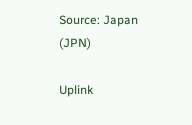Source: Japan (JPN)

Uplink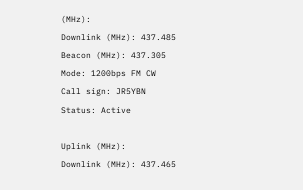(MHz):
Downlink (MHz): 437.485
Beacon (MHz): 437.305
Mode: 1200bps FM CW
Call sign: JR5YBN
Status: Active

Uplink (MHz):
Downlink (MHz): 437.465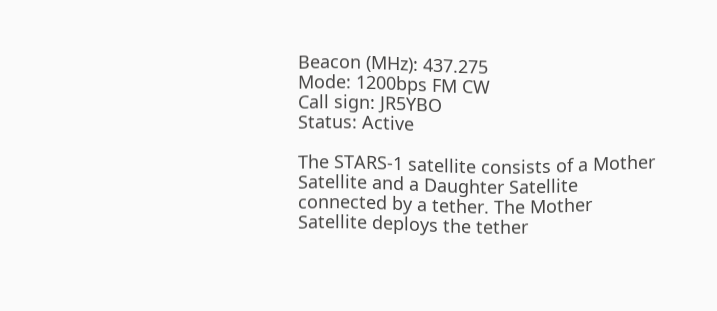Beacon (MHz): 437.275
Mode: 1200bps FM CW
Call sign: JR5YBO
Status: Active

The STARS-1 satellite consists of a Mother Satellite and a Daughter Satellite connected by a tether. The Mother Satellite deploys the tether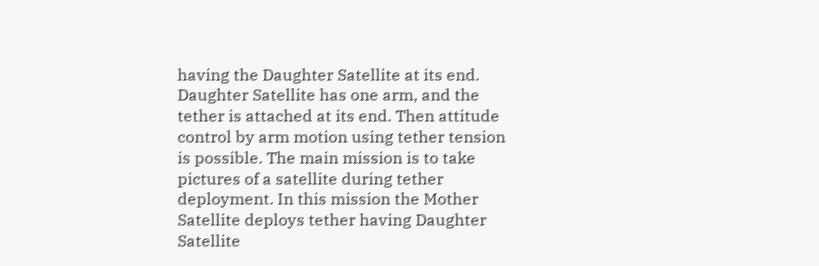having the Daughter Satellite at its end. Daughter Satellite has one arm, and the tether is attached at its end. Then attitude control by arm motion using tether tension is possible. The main mission is to take pictures of a satellite during tether deployment. In this mission the Mother Satellite deploys tether having Daughter Satellite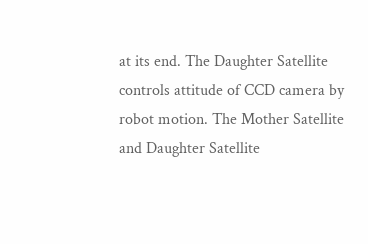at its end. The Daughter Satellite controls attitude of CCD camera by robot motion. The Mother Satellite and Daughter Satellite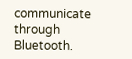communicate through Bluetooth.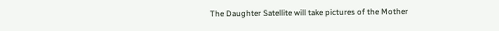The Daughter Satellite will take pictures of the Mother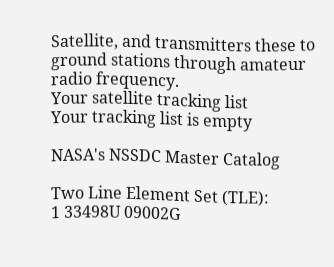Satellite, and transmitters these to ground stations through amateur radio frequency.
Your satellite tracking list
Your tracking list is empty

NASA's NSSDC Master Catalog

Two Line Element Set (TLE):
1 33498U 09002G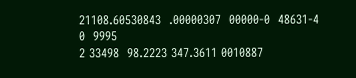21108.60530843  .00000307  00000-0  48631-4 0  9995
2 33498  98.2223 347.3611 0010887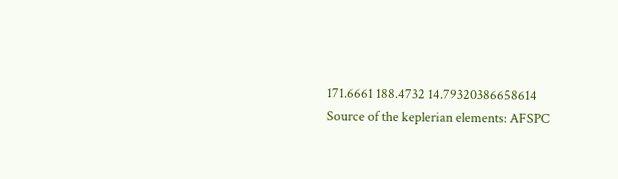171.6661 188.4732 14.79320386658614
Source of the keplerian elements: AFSPC